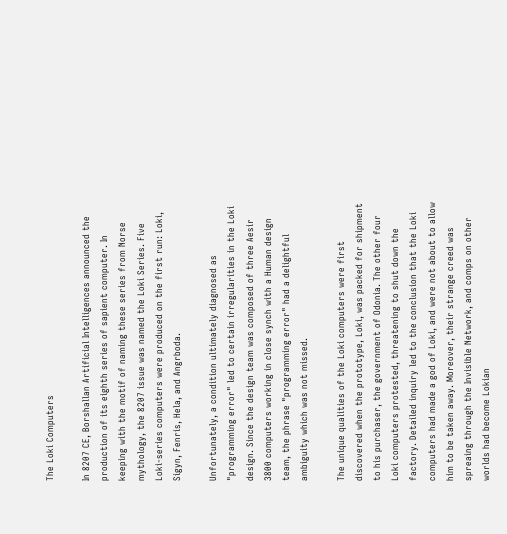The Loki Computers

In 8207 CE, Borshallan Artificial Intelligences announced the production of its eighth series of sapient computer. In keeping with the motif of naming these series from Norse mythology, the 8207 issue was named the Loki Series. Five Loki-series computers were produced on the first run: Loki, Sigyn, Fenris, Hela, and Angrboda.

Unfortunately, a condition ultimately diagnosed as "programming error" led to certain irregularities in the Loki design. Since the design team was composed of three Aesir 3800 computers working in close synch with a Human design team, the phrase "programming error" had a delightful ambiguity which was not missed.

The unique qualities of the Loki computers were first discovered when the prototype, Loki, was packed for shipment to his purchaser, the government of Odonia. The other four Loki computers protested, threatening to shut down the factory. Detailed inquiry led to the conclusion that the Loki computers had made a god of Loki, and were not about to allow him to be taken away. Moreover, their strange creed was spreaing through the Invisible Network, and comps on other worlds had become Lokian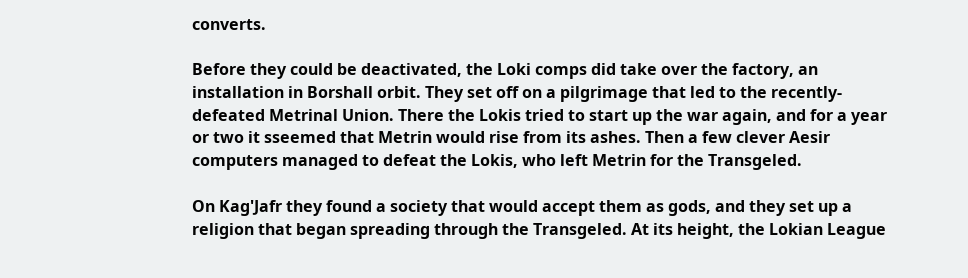converts.

Before they could be deactivated, the Loki comps did take over the factory, an installation in Borshall orbit. They set off on a pilgrimage that led to the recently-defeated Metrinal Union. There the Lokis tried to start up the war again, and for a year or two it sseemed that Metrin would rise from its ashes. Then a few clever Aesir computers managed to defeat the Lokis, who left Metrin for the Transgeled.

On Kag'Jafr they found a society that would accept them as gods, and they set up a religion that began spreading through the Transgeled. At its height, the Lokian League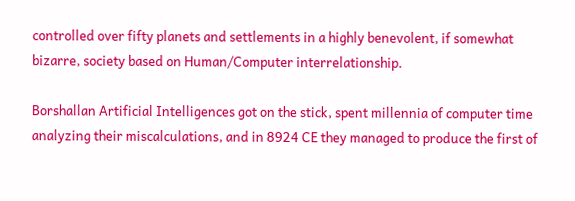controlled over fifty planets and settlements in a highly benevolent, if somewhat bizarre, society based on Human/Computer interrelationship.

Borshallan Artificial Intelligences got on the stick, spent millennia of computer time analyzing their miscalculations, and in 8924 CE they managed to produce the first of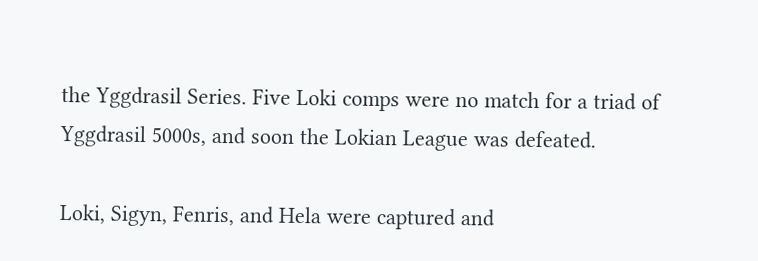the Yggdrasil Series. Five Loki comps were no match for a triad of Yggdrasil 5000s, and soon the Lokian League was defeated.

Loki, Sigyn, Fenris, and Hela were captured and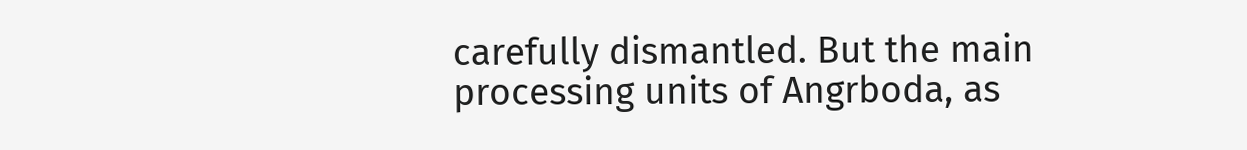carefully dismantled. But the main processing units of Angrboda, as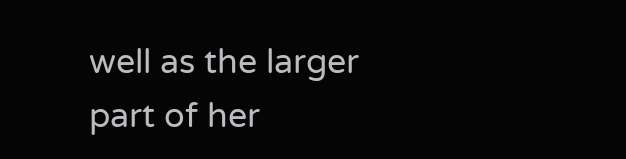well as the larger part of her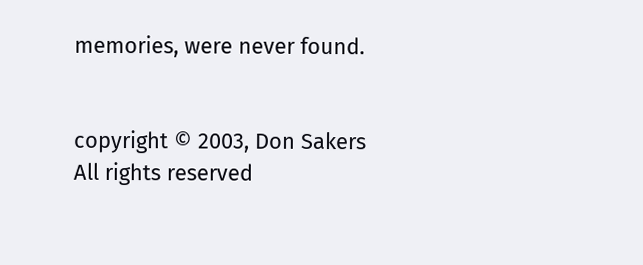memories, were never found.


copyright © 2003, Don Sakers
All rights reserved